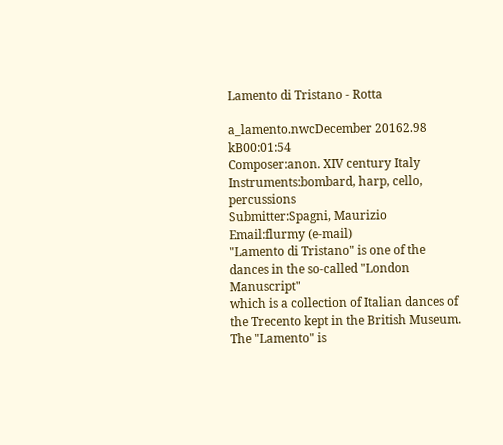Lamento di Tristano - Rotta

a_lamento.nwcDecember 20162.98 kB00:01:54
Composer:anon. XIV century Italy
Instruments:bombard, harp, cello, percussions
Submitter:Spagni, Maurizio
Email:flurmy (e-mail)
"Lamento di Tristano" is one of the dances in the so-called "London Manuscript"
which is a collection of Italian dances of the Trecento kept in the British Museum.
The "Lamento" is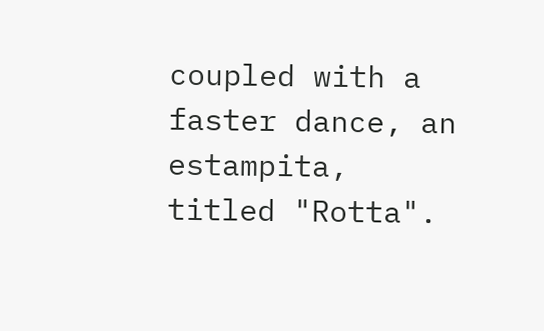coupled with a faster dance, an estampita, titled "Rotta".